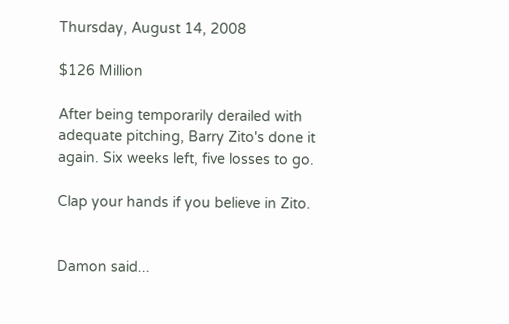Thursday, August 14, 2008

$126 Million

After being temporarily derailed with adequate pitching, Barry Zito's done it again. Six weeks left, five losses to go.

Clap your hands if you believe in Zito.


Damon said...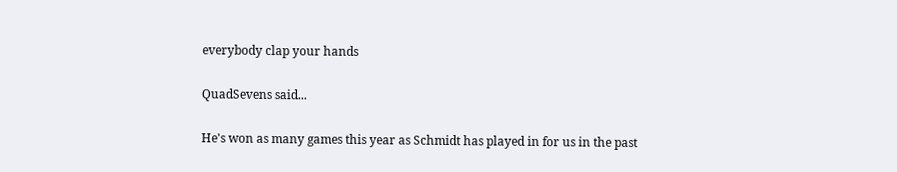everybody clap your hands

QuadSevens said...

He's won as many games this year as Schmidt has played in for us in the past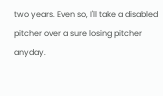two years. Even so, I'll take a disabled pitcher over a sure losing pitcher anyday.